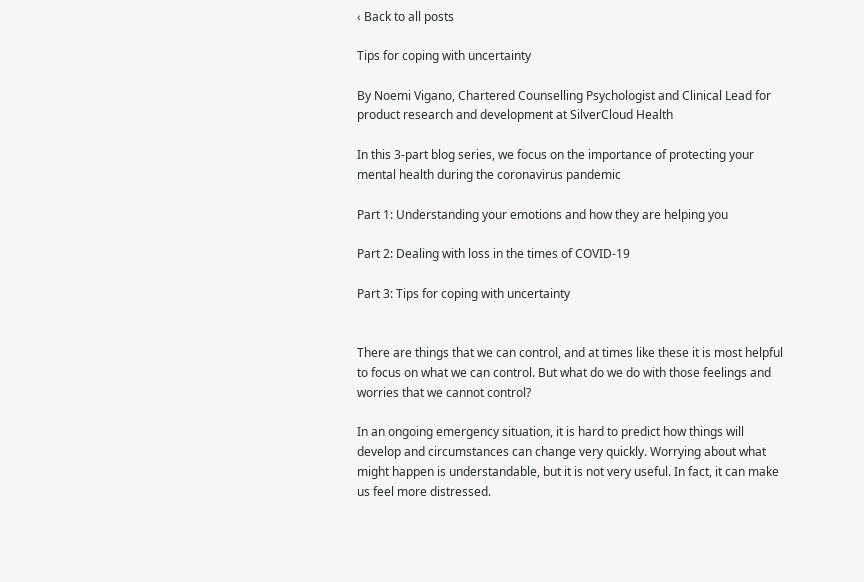‹ Back to all posts

Tips for coping with uncertainty

By Noemi Vigano, Chartered Counselling Psychologist and Clinical Lead for product research and development at SilverCloud Health

In this 3-part blog series, we focus on the importance of protecting your mental health during the coronavirus pandemic

Part 1: Understanding your emotions and how they are helping you

Part 2: Dealing with loss in the times of COVID-19

Part 3: Tips for coping with uncertainty


There are things that we can control, and at times like these it is most helpful to focus on what we can control. But what do we do with those feelings and worries that we cannot control?

In an ongoing emergency situation, it is hard to predict how things will develop and circumstances can change very quickly. Worrying about what might happen is understandable, but it is not very useful. In fact, it can make us feel more distressed.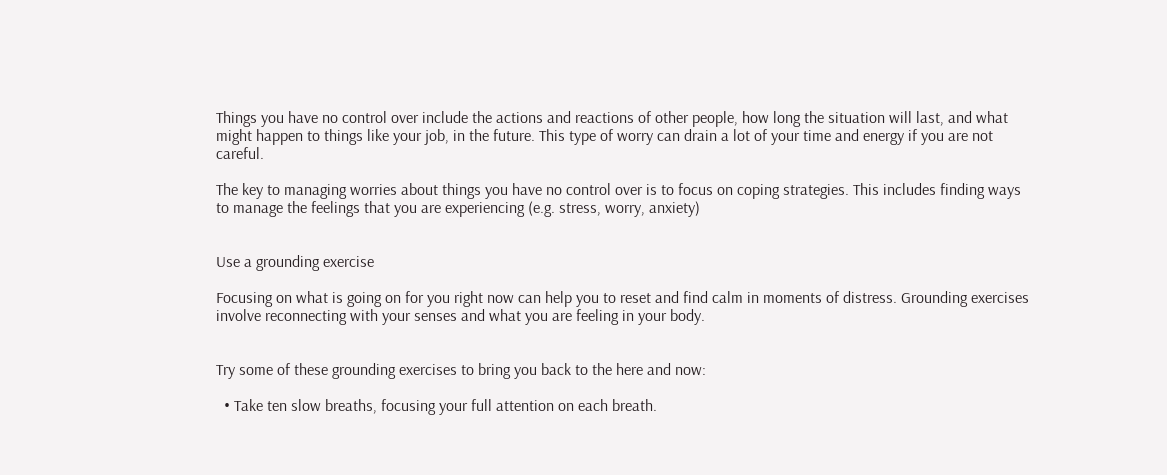Things you have no control over include the actions and reactions of other people, how long the situation will last, and what might happen to things like your job, in the future. This type of worry can drain a lot of your time and energy if you are not careful.

The key to managing worries about things you have no control over is to focus on coping strategies. This includes finding ways to manage the feelings that you are experiencing (e.g. stress, worry, anxiety)


Use a grounding exercise

Focusing on what is going on for you right now can help you to reset and find calm in moments of distress. Grounding exercises involve reconnecting with your senses and what you are feeling in your body.


Try some of these grounding exercises to bring you back to the here and now:

  • Take ten slow breaths, focusing your full attention on each breath.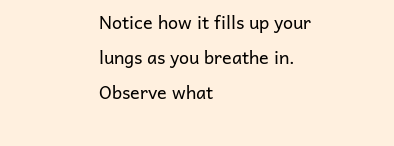Notice how it fills up your lungs as you breathe in. Observe what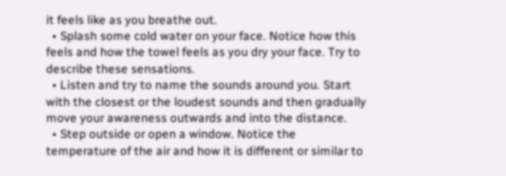it feels like as you breathe out.
  • Splash some cold water on your face. Notice how this feels and how the towel feels as you dry your face. Try to describe these sensations.
  • Listen and try to name the sounds around you. Start with the closest or the loudest sounds and then gradually move your awareness outwards and into the distance.
  • Step outside or open a window. Notice the temperature of the air and how it is different or similar to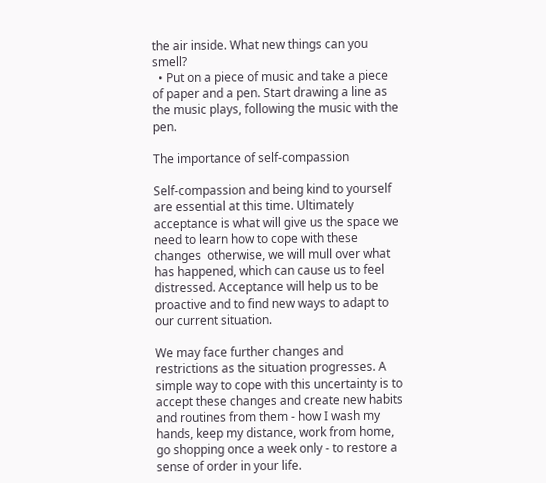the air inside. What new things can you smell?
  • Put on a piece of music and take a piece of paper and a pen. Start drawing a line as the music plays, following the music with the pen.

The importance of self-compassion

Self-compassion and being kind to yourself are essential at this time. Ultimately acceptance is what will give us the space we need to learn how to cope with these changes  otherwise, we will mull over what has happened, which can cause us to feel distressed. Acceptance will help us to be proactive and to find new ways to adapt to our current situation.

We may face further changes and restrictions as the situation progresses. A simple way to cope with this uncertainty is to accept these changes and create new habits and routines from them - how I wash my hands, keep my distance, work from home, go shopping once a week only - to restore a sense of order in your life.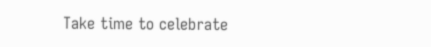Take time to celebrate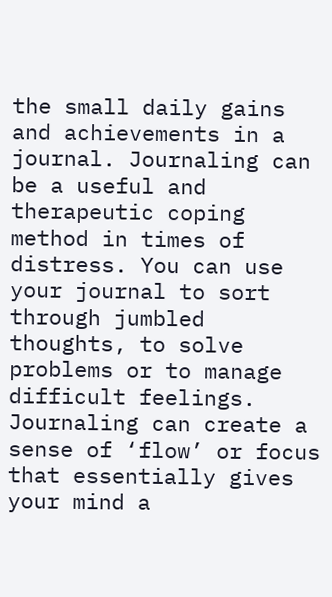the small daily gains and achievements in a journal. Journaling can be a useful and therapeutic coping method in times of distress. You can use your journal to sort through jumbled thoughts, to solve problems or to manage difficult feelings. Journaling can create a sense of ‘flow’ or focus that essentially gives your mind a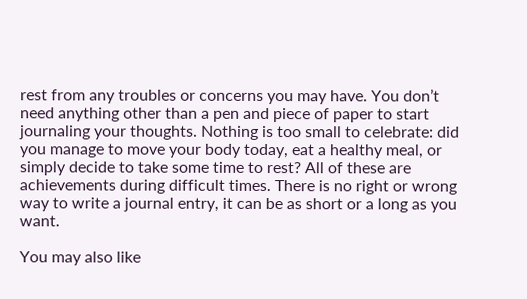rest from any troubles or concerns you may have. You don’t need anything other than a pen and piece of paper to start journaling your thoughts. Nothing is too small to celebrate: did you manage to move your body today, eat a healthy meal, or simply decide to take some time to rest? All of these are achievements during difficult times. There is no right or wrong way to write a journal entry, it can be as short or a long as you want.

You may also like